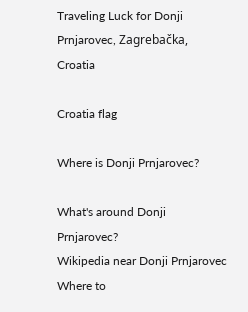Traveling Luck for Donji Prnjarovec, Zagrebačka, Croatia

Croatia flag

Where is Donji Prnjarovec?

What's around Donji Prnjarovec?
Wikipedia near Donji Prnjarovec
Where to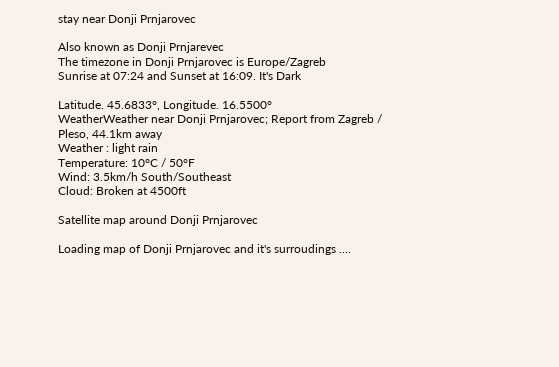stay near Donji Prnjarovec

Also known as Donji Prnjarevec
The timezone in Donji Prnjarovec is Europe/Zagreb
Sunrise at 07:24 and Sunset at 16:09. It's Dark

Latitude. 45.6833°, Longitude. 16.5500°
WeatherWeather near Donji Prnjarovec; Report from Zagreb / Pleso, 44.1km away
Weather : light rain
Temperature: 10°C / 50°F
Wind: 3.5km/h South/Southeast
Cloud: Broken at 4500ft

Satellite map around Donji Prnjarovec

Loading map of Donji Prnjarovec and it's surroudings ....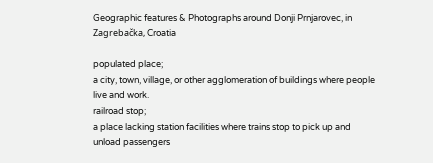Geographic features & Photographs around Donji Prnjarovec, in Zagrebačka, Croatia

populated place;
a city, town, village, or other agglomeration of buildings where people live and work.
railroad stop;
a place lacking station facilities where trains stop to pick up and unload passengers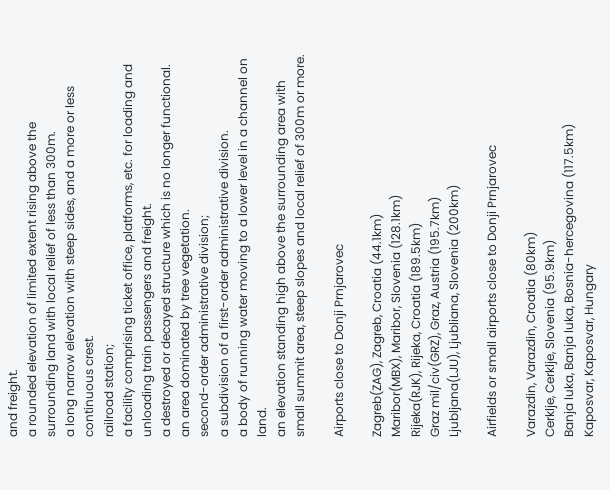and freight.
a rounded elevation of limited extent rising above the surrounding land with local relief of less than 300m.
a long narrow elevation with steep sides, and a more or less continuous crest.
railroad station;
a facility comprising ticket office, platforms, etc. for loading and unloading train passengers and freight.
a destroyed or decayed structure which is no longer functional.
an area dominated by tree vegetation.
second-order administrative division;
a subdivision of a first-order administrative division.
a body of running water moving to a lower level in a channel on land.
an elevation standing high above the surrounding area with small summit area, steep slopes and local relief of 300m or more.

Airports close to Donji Prnjarovec

Zagreb(ZAG), Zagreb, Croatia (44.1km)
Maribor(MBX), Maribor, Slovenia (128.1km)
Rijeka(RJK), Rijeka, Croatia (189.5km)
Graz mil/civ(GRZ), Graz, Austria (195.7km)
Ljubljana(LJU), Ljubliana, Slovenia (200km)

Airfields or small airports close to Donji Prnjarovec

Varazdin, Varazdin, Croatia (80km)
Cerklje, Cerklje, Slovenia (95.9km)
Banja luka, Banja luka, Bosnia-hercegovina (117.5km)
Kaposvar, Kaposvar, Hungary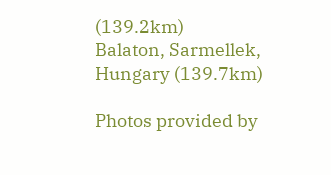(139.2km)
Balaton, Sarmellek, Hungary (139.7km)

Photos provided by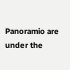Panoramio are under the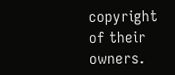copyright of their owners.